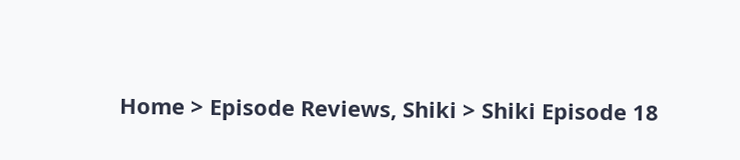Home > Episode Reviews, Shiki > Shiki Episode 18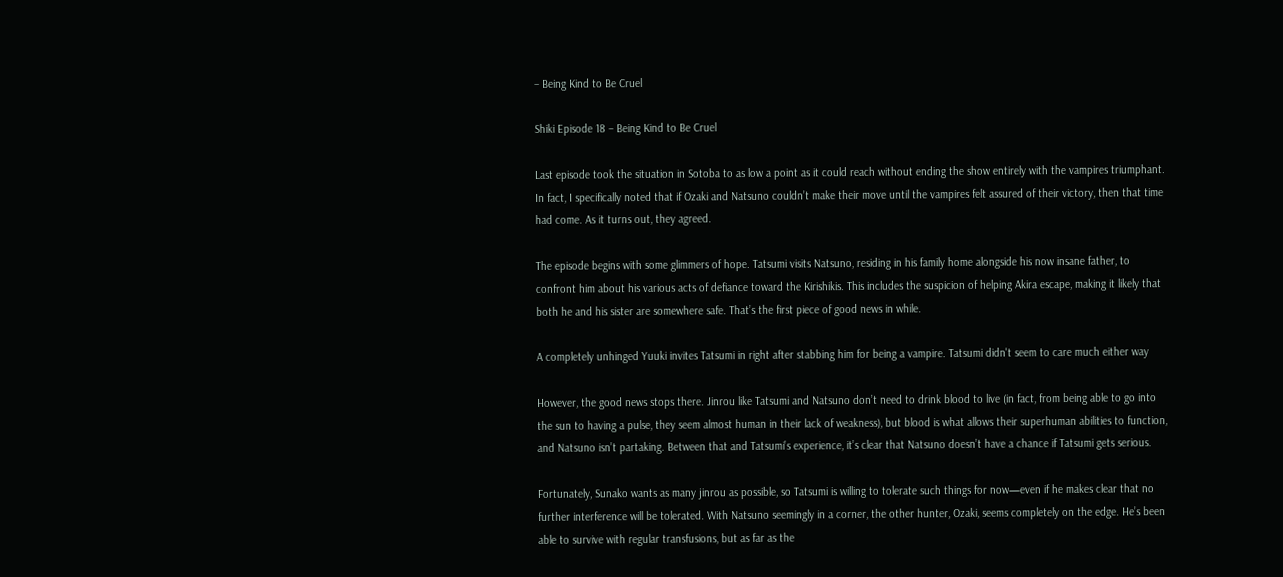– Being Kind to Be Cruel

Shiki Episode 18 – Being Kind to Be Cruel

Last episode took the situation in Sotoba to as low a point as it could reach without ending the show entirely with the vampires triumphant. In fact, I specifically noted that if Ozaki and Natsuno couldn’t make their move until the vampires felt assured of their victory, then that time had come. As it turns out, they agreed.

The episode begins with some glimmers of hope. Tatsumi visits Natsuno, residing in his family home alongside his now insane father, to confront him about his various acts of defiance toward the Kirishikis. This includes the suspicion of helping Akira escape, making it likely that both he and his sister are somewhere safe. That’s the first piece of good news in while.

A completely unhinged Yuuki invites Tatsumi in right after stabbing him for being a vampire. Tatsumi didn't seem to care much either way

However, the good news stops there. Jinrou like Tatsumi and Natsuno don’t need to drink blood to live (in fact, from being able to go into the sun to having a pulse, they seem almost human in their lack of weakness), but blood is what allows their superhuman abilities to function, and Natsuno isn’t partaking. Between that and Tatsumi’s experience, it’s clear that Natsuno doesn’t have a chance if Tatsumi gets serious.

Fortunately, Sunako wants as many jinrou as possible, so Tatsumi is willing to tolerate such things for now—even if he makes clear that no further interference will be tolerated. With Natsuno seemingly in a corner, the other hunter, Ozaki, seems completely on the edge. He’s been able to survive with regular transfusions, but as far as the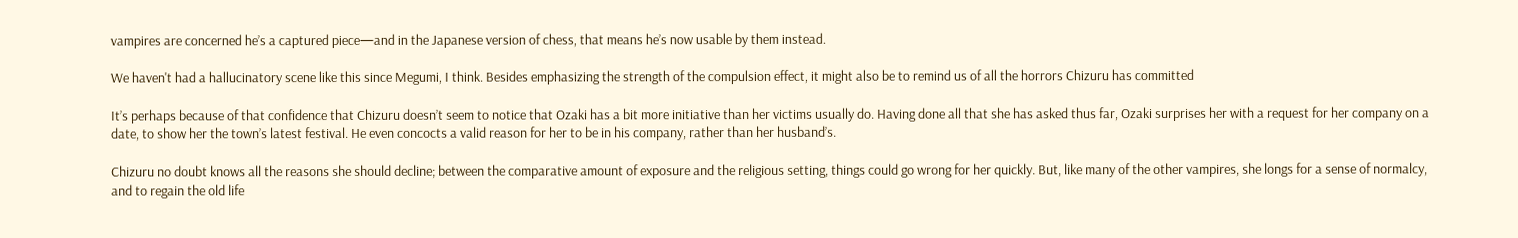vampires are concerned he’s a captured piece—and in the Japanese version of chess, that means he’s now usable by them instead.

We haven't had a hallucinatory scene like this since Megumi, I think. Besides emphasizing the strength of the compulsion effect, it might also be to remind us of all the horrors Chizuru has committed

It’s perhaps because of that confidence that Chizuru doesn’t seem to notice that Ozaki has a bit more initiative than her victims usually do. Having done all that she has asked thus far, Ozaki surprises her with a request for her company on a date, to show her the town’s latest festival. He even concocts a valid reason for her to be in his company, rather than her husband’s.

Chizuru no doubt knows all the reasons she should decline; between the comparative amount of exposure and the religious setting, things could go wrong for her quickly. But, like many of the other vampires, she longs for a sense of normalcy, and to regain the old life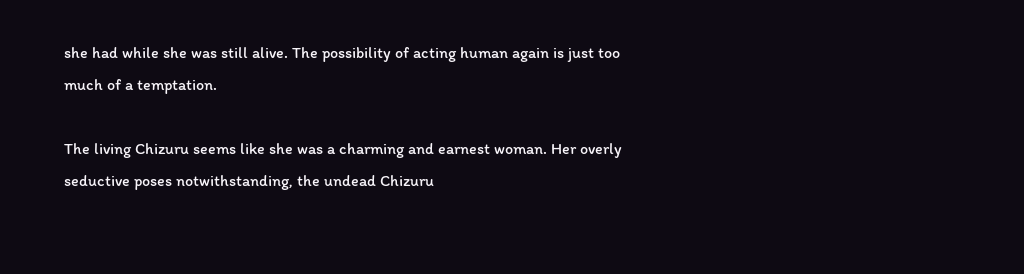she had while she was still alive. The possibility of acting human again is just too much of a temptation.

The living Chizuru seems like she was a charming and earnest woman. Her overly seductive poses notwithstanding, the undead Chizuru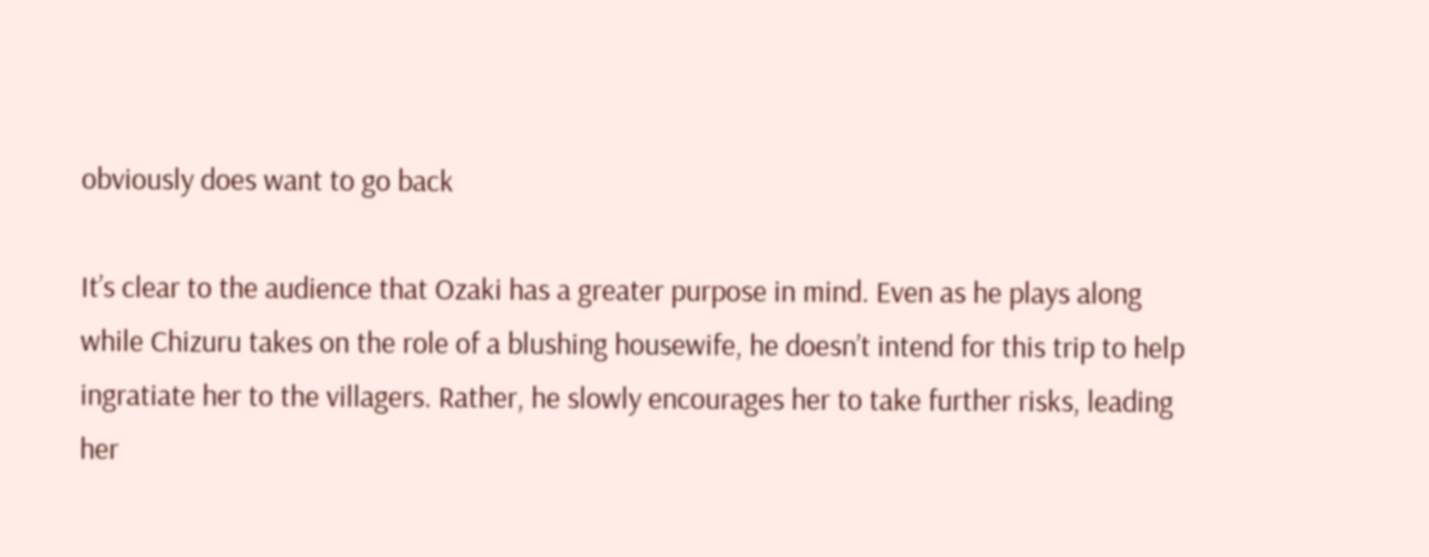obviously does want to go back

It’s clear to the audience that Ozaki has a greater purpose in mind. Even as he plays along while Chizuru takes on the role of a blushing housewife, he doesn’t intend for this trip to help ingratiate her to the villagers. Rather, he slowly encourages her to take further risks, leading her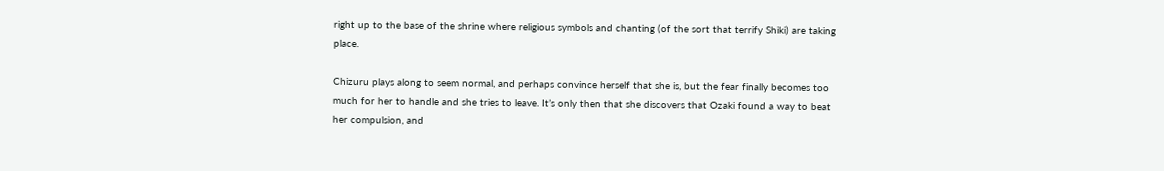right up to the base of the shrine where religious symbols and chanting (of the sort that terrify Shiki) are taking place.

Chizuru plays along to seem normal, and perhaps convince herself that she is, but the fear finally becomes too much for her to handle and she tries to leave. It’s only then that she discovers that Ozaki found a way to beat her compulsion, and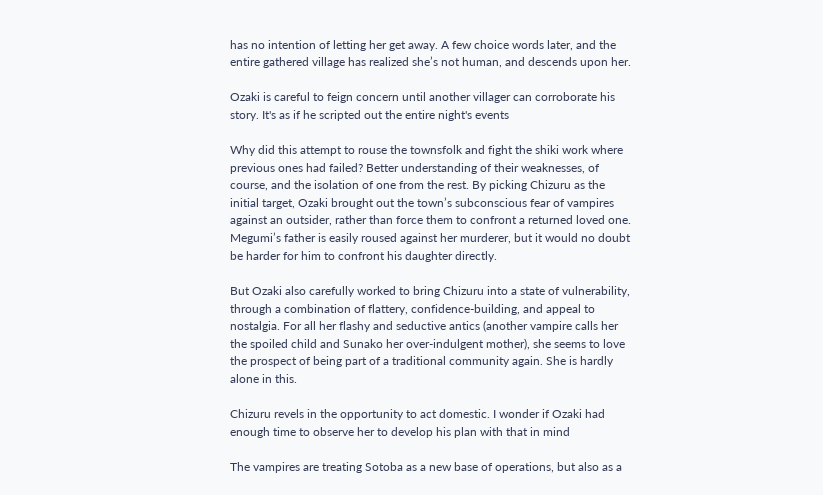has no intention of letting her get away. A few choice words later, and the entire gathered village has realized she’s not human, and descends upon her.

Ozaki is careful to feign concern until another villager can corroborate his story. It's as if he scripted out the entire night's events

Why did this attempt to rouse the townsfolk and fight the shiki work where previous ones had failed? Better understanding of their weaknesses, of course, and the isolation of one from the rest. By picking Chizuru as the initial target, Ozaki brought out the town’s subconscious fear of vampires against an outsider, rather than force them to confront a returned loved one. Megumi’s father is easily roused against her murderer, but it would no doubt be harder for him to confront his daughter directly.

But Ozaki also carefully worked to bring Chizuru into a state of vulnerability, through a combination of flattery, confidence-building, and appeal to nostalgia. For all her flashy and seductive antics (another vampire calls her the spoiled child and Sunako her over-indulgent mother), she seems to love the prospect of being part of a traditional community again. She is hardly alone in this.

Chizuru revels in the opportunity to act domestic. I wonder if Ozaki had enough time to observe her to develop his plan with that in mind

The vampires are treating Sotoba as a new base of operations, but also as a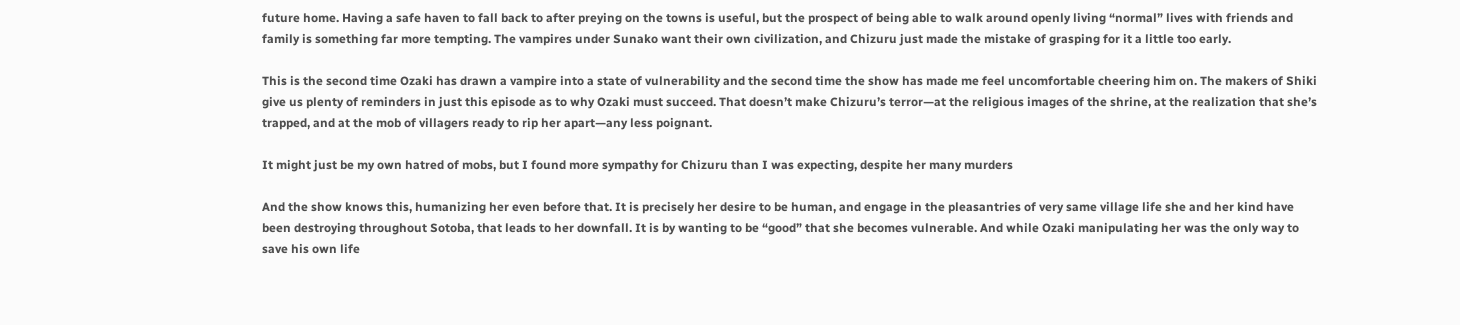future home. Having a safe haven to fall back to after preying on the towns is useful, but the prospect of being able to walk around openly living “normal” lives with friends and family is something far more tempting. The vampires under Sunako want their own civilization, and Chizuru just made the mistake of grasping for it a little too early.

This is the second time Ozaki has drawn a vampire into a state of vulnerability and the second time the show has made me feel uncomfortable cheering him on. The makers of Shiki give us plenty of reminders in just this episode as to why Ozaki must succeed. That doesn’t make Chizuru’s terror—at the religious images of the shrine, at the realization that she’s trapped, and at the mob of villagers ready to rip her apart—any less poignant.

It might just be my own hatred of mobs, but I found more sympathy for Chizuru than I was expecting, despite her many murders

And the show knows this, humanizing her even before that. It is precisely her desire to be human, and engage in the pleasantries of very same village life she and her kind have been destroying throughout Sotoba, that leads to her downfall. It is by wanting to be “good” that she becomes vulnerable. And while Ozaki manipulating her was the only way to save his own life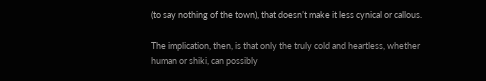(to say nothing of the town), that doesn’t make it less cynical or callous.

The implication, then, is that only the truly cold and heartless, whether human or shiki, can possibly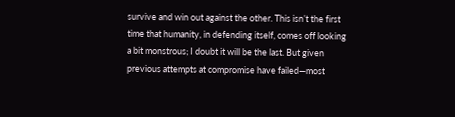survive and win out against the other. This isn’t the first time that humanity, in defending itself, comes off looking a bit monstrous; I doubt it will be the last. But given previous attempts at compromise have failed—most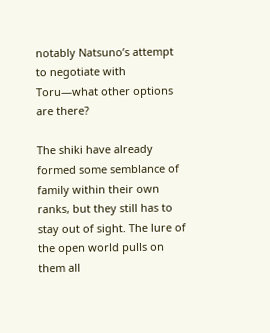notably Natsuno’s attempt to negotiate with Toru—what other options are there?

The shiki have already formed some semblance of family within their own ranks, but they still has to stay out of sight. The lure of the open world pulls on them all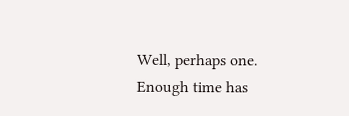Well, perhaps one. Enough time has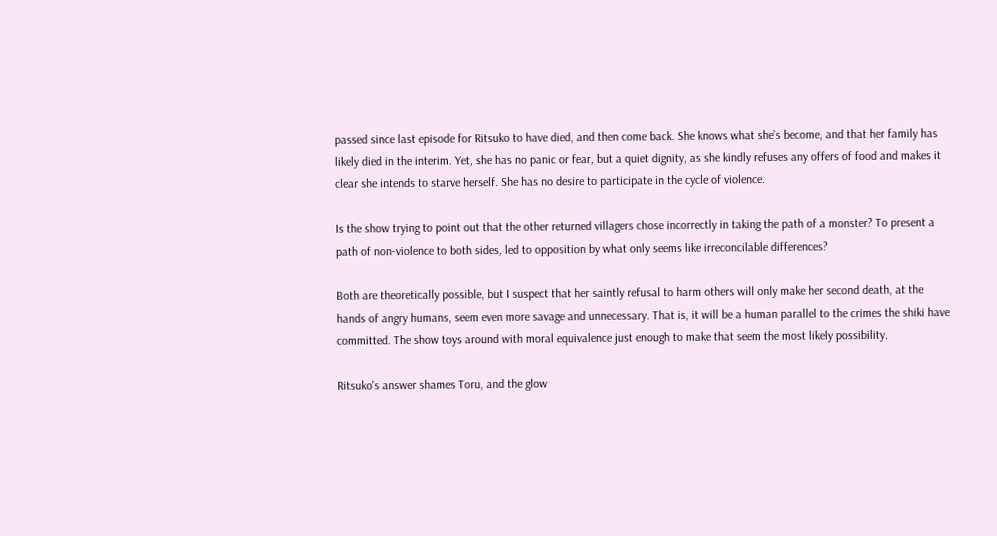passed since last episode for Ritsuko to have died, and then come back. She knows what she’s become, and that her family has likely died in the interim. Yet, she has no panic or fear, but a quiet dignity, as she kindly refuses any offers of food and makes it clear she intends to starve herself. She has no desire to participate in the cycle of violence.

Is the show trying to point out that the other returned villagers chose incorrectly in taking the path of a monster? To present a path of non-violence to both sides, led to opposition by what only seems like irreconcilable differences?

Both are theoretically possible, but I suspect that her saintly refusal to harm others will only make her second death, at the hands of angry humans, seem even more savage and unnecessary. That is, it will be a human parallel to the crimes the shiki have committed. The show toys around with moral equivalence just enough to make that seem the most likely possibility.

Ritsuko's answer shames Toru, and the glow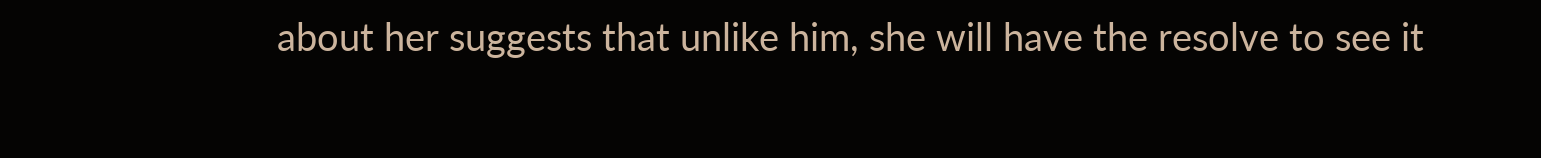about her suggests that unlike him, she will have the resolve to see it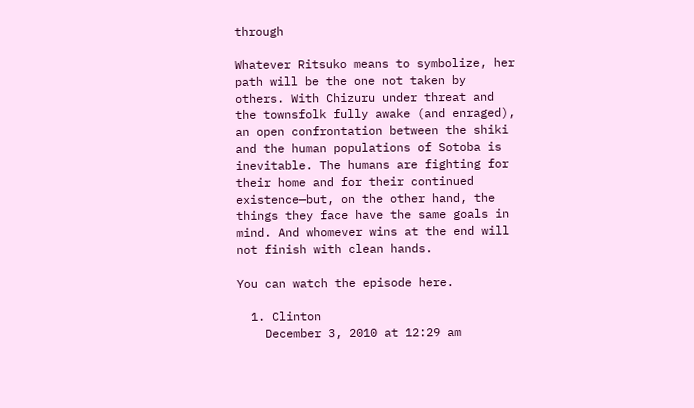through

Whatever Ritsuko means to symbolize, her path will be the one not taken by others. With Chizuru under threat and the townsfolk fully awake (and enraged), an open confrontation between the shiki and the human populations of Sotoba is inevitable. The humans are fighting for their home and for their continued existence—but, on the other hand, the things they face have the same goals in mind. And whomever wins at the end will not finish with clean hands.

You can watch the episode here.

  1. Clinton
    December 3, 2010 at 12:29 am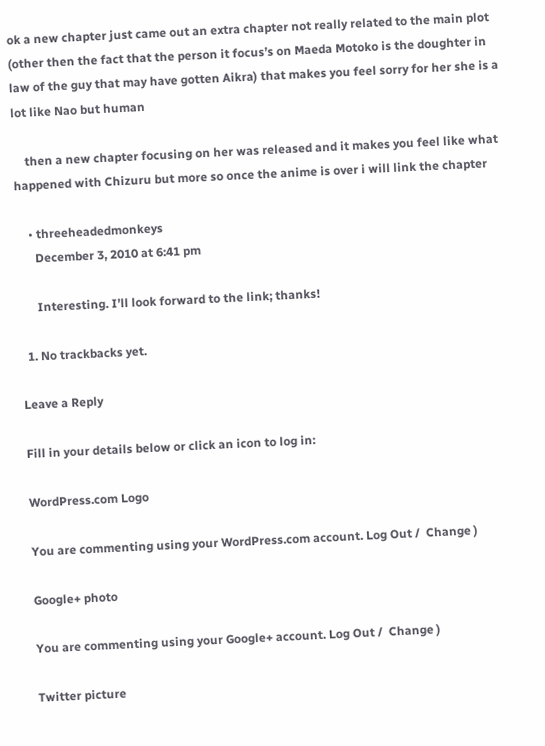ok a new chapter just came out an extra chapter not really related to the main plot (other then the fact that the person it focus’s on Maeda Motoko is the doughter in law of the guy that may have gotten Aikra) that makes you feel sorry for her she is a lot like Nao but human

    then a new chapter focusing on her was released and it makes you feel like what happened with Chizuru but more so once the anime is over i will link the chapter

    • threeheadedmonkeys
      December 3, 2010 at 6:41 pm

      Interesting. I’ll look forward to the link; thanks!

  1. No trackbacks yet.

Leave a Reply

Fill in your details below or click an icon to log in:

WordPress.com Logo

You are commenting using your WordPress.com account. Log Out /  Change )

Google+ photo

You are commenting using your Google+ account. Log Out /  Change )

Twitter picture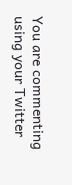You are commenting using your Twitter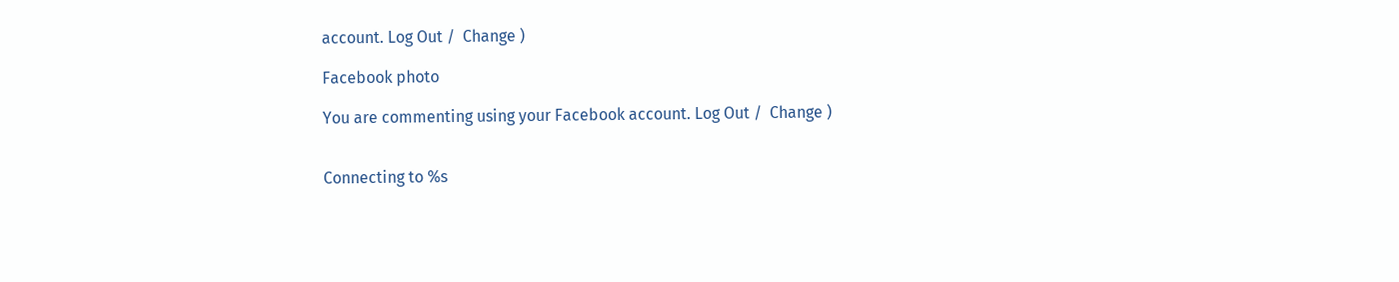account. Log Out /  Change )

Facebook photo

You are commenting using your Facebook account. Log Out /  Change )


Connecting to %s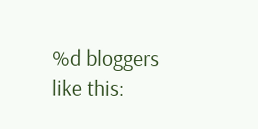%d bloggers like this: